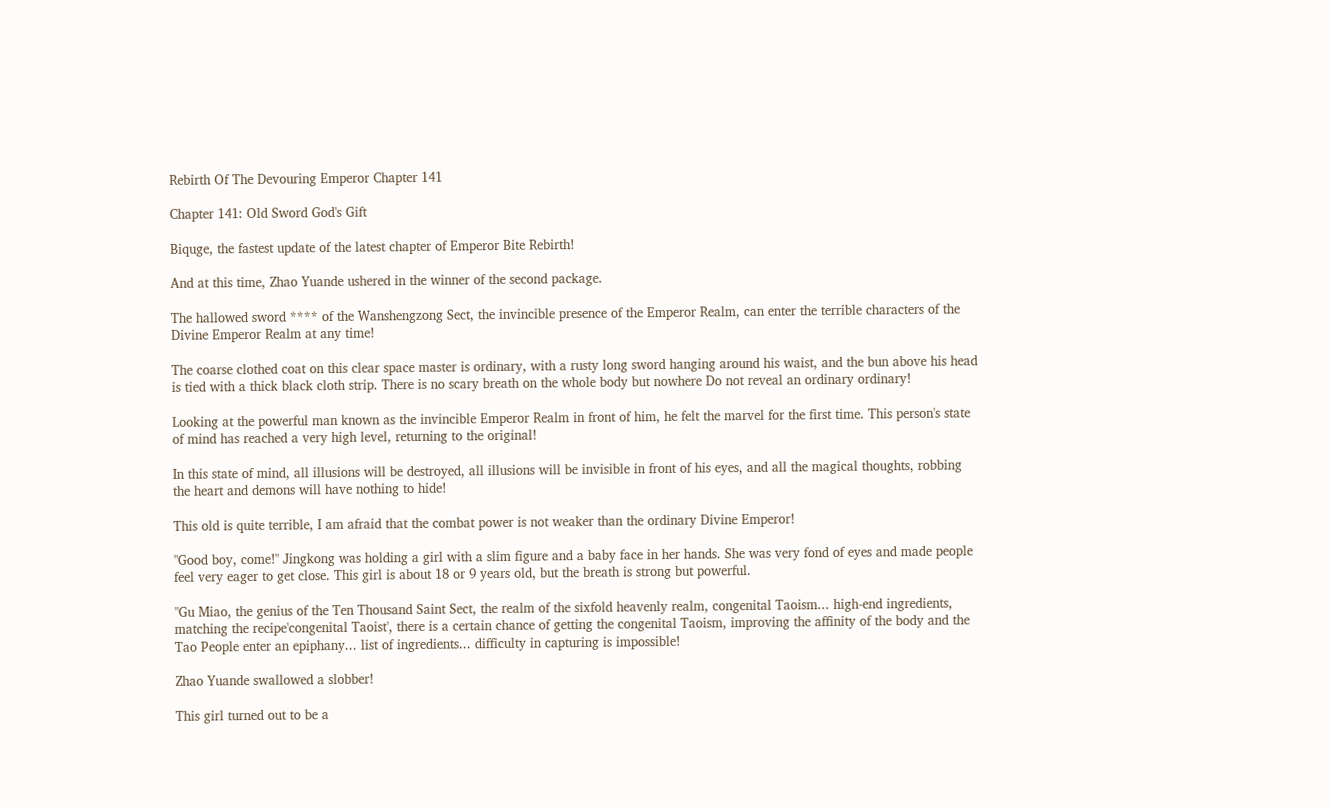Rebirth Of The Devouring Emperor Chapter 141

Chapter 141: Old Sword God's Gift

Biquge, the fastest update of the latest chapter of Emperor Bite Rebirth!

And at this time, Zhao Yuande ushered in the winner of the second package.

The hallowed sword **** of the Wanshengzong Sect, the invincible presence of the Emperor Realm, can enter the terrible characters of the Divine Emperor Realm at any time!

The coarse clothed coat on this clear space master is ordinary, with a rusty long sword hanging around his waist, and the bun above his head is tied with a thick black cloth strip. There is no scary breath on the whole body but nowhere Do not reveal an ordinary ordinary!

Looking at the powerful man known as the invincible Emperor Realm in front of him, he felt the marvel for the first time. This person's state of mind has reached a very high level, returning to the original!

In this state of mind, all illusions will be destroyed, all illusions will be invisible in front of his eyes, and all the magical thoughts, robbing the heart and demons will have nothing to hide!

This old is quite terrible, I am afraid that the combat power is not weaker than the ordinary Divine Emperor!

"Good boy, come!" Jingkong was holding a girl with a slim figure and a baby face in her hands. She was very fond of eyes and made people feel very eager to get close. This girl is about 18 or 9 years old, but the breath is strong but powerful.

"Gu Miao, the genius of the Ten Thousand Saint Sect, the realm of the sixfold heavenly realm, congenital Taoism... high-end ingredients, matching the recipe'congenital Taoist', there is a certain chance of getting the congenital Taoism, improving the affinity of the body and the Tao People enter an epiphany... list of ingredients... difficulty in capturing is impossible!

Zhao Yuande swallowed a slobber!

This girl turned out to be a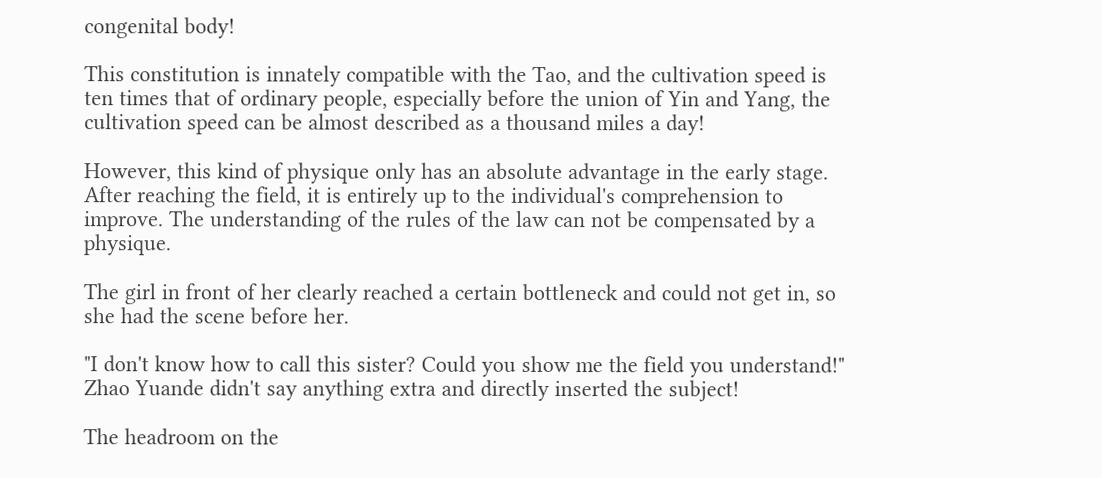congenital body!

This constitution is innately compatible with the Tao, and the cultivation speed is ten times that of ordinary people, especially before the union of Yin and Yang, the cultivation speed can be almost described as a thousand miles a day!

However, this kind of physique only has an absolute advantage in the early stage. After reaching the field, it is entirely up to the individual's comprehension to improve. The understanding of the rules of the law can not be compensated by a physique.

The girl in front of her clearly reached a certain bottleneck and could not get in, so she had the scene before her.

"I don't know how to call this sister? Could you show me the field you understand!" Zhao Yuande didn't say anything extra and directly inserted the subject!

The headroom on the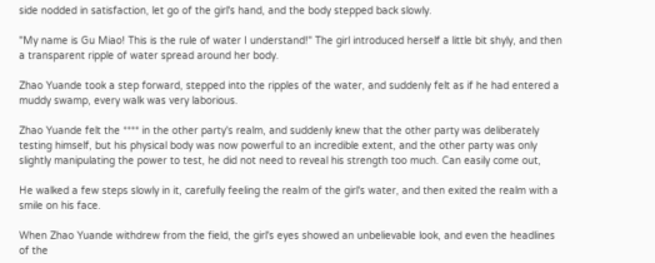side nodded in satisfaction, let go of the girl's hand, and the body stepped back slowly.

"My name is Gu Miao! This is the rule of water I understand!" The girl introduced herself a little bit shyly, and then a transparent ripple of water spread around her body.

Zhao Yuande took a step forward, stepped into the ripples of the water, and suddenly felt as if he had entered a muddy swamp, every walk was very laborious.

Zhao Yuande felt the **** in the other party's realm, and suddenly knew that the other party was deliberately testing himself, but his physical body was now powerful to an incredible extent, and the other party was only slightly manipulating the power to test, he did not need to reveal his strength too much. Can easily come out,

He walked a few steps slowly in it, carefully feeling the realm of the girl's water, and then exited the realm with a smile on his face.

When Zhao Yuande withdrew from the field, the girl's eyes showed an unbelievable look, and even the headlines of the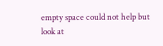empty space could not help but look at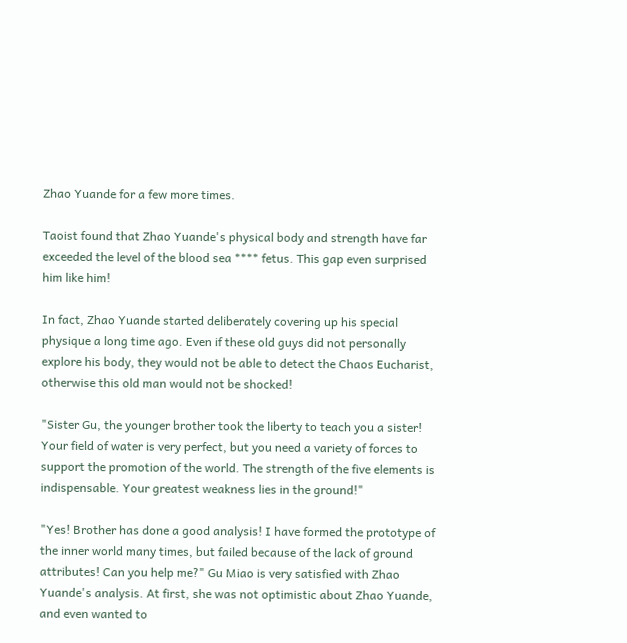Zhao Yuande for a few more times.

Taoist found that Zhao Yuande's physical body and strength have far exceeded the level of the blood sea **** fetus. This gap even surprised him like him!

In fact, Zhao Yuande started deliberately covering up his special physique a long time ago. Even if these old guys did not personally explore his body, they would not be able to detect the Chaos Eucharist, otherwise this old man would not be shocked!

"Sister Gu, the younger brother took the liberty to teach you a sister! Your field of water is very perfect, but you need a variety of forces to support the promotion of the world. The strength of the five elements is indispensable. Your greatest weakness lies in the ground!"

"Yes! Brother has done a good analysis! I have formed the prototype of the inner world many times, but failed because of the lack of ground attributes! Can you help me?" Gu Miao is very satisfied with Zhao Yuande's analysis. At first, she was not optimistic about Zhao Yuande, and even wanted to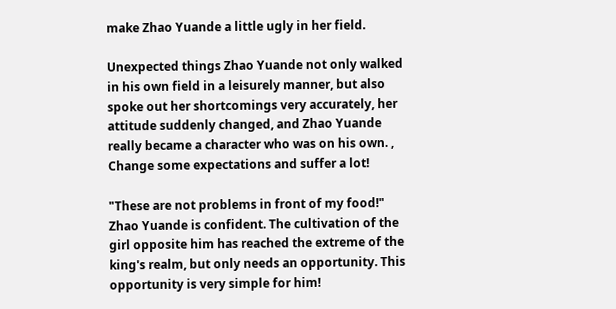make Zhao Yuande a little ugly in her field.

Unexpected things Zhao Yuande not only walked in his own field in a leisurely manner, but also spoke out her shortcomings very accurately, her attitude suddenly changed, and Zhao Yuande really became a character who was on his own. , Change some expectations and suffer a lot!

"These are not problems in front of my food!" Zhao Yuande is confident. The cultivation of the girl opposite him has reached the extreme of the king's realm, but only needs an opportunity. This opportunity is very simple for him!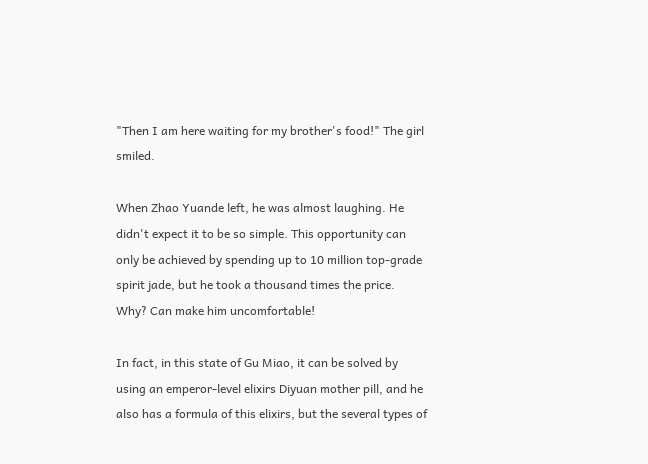"Then I am here waiting for my brother's food!" The girl smiled.

When Zhao Yuande left, he was almost laughing. He didn't expect it to be so simple. This opportunity can only be achieved by spending up to 10 million top-grade spirit jade, but he took a thousand times the price. Why? Can make him uncomfortable!

In fact, in this state of Gu Miao, it can be solved by using an emperor-level elixirs Diyuan mother pill, and he also has a formula of this elixirs, but the several types of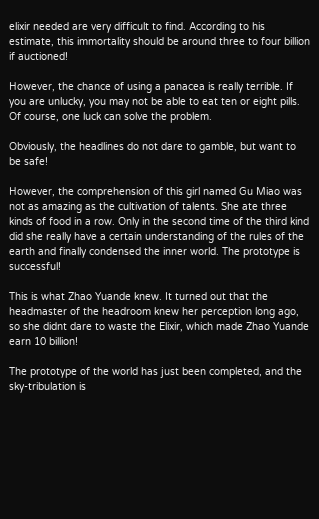elixir needed are very difficult to find. According to his estimate, this immortality should be around three to four billion if auctioned!

However, the chance of using a panacea is really terrible. If you are unlucky, you may not be able to eat ten or eight pills. Of course, one luck can solve the problem.

Obviously, the headlines do not dare to gamble, but want to be safe!

However, the comprehension of this girl named Gu Miao was not as amazing as the cultivation of talents. She ate three kinds of food in a row. Only in the second time of the third kind did she really have a certain understanding of the rules of the earth and finally condensed the inner world. The prototype is successful!

This is what Zhao Yuande knew. It turned out that the headmaster of the headroom knew her perception long ago, so she didnt dare to waste the Elixir, which made Zhao Yuande earn 10 billion!

The prototype of the world has just been completed, and the sky-tribulation is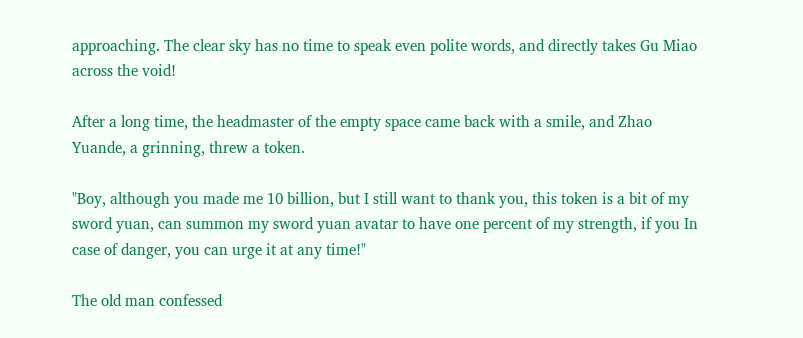approaching. The clear sky has no time to speak even polite words, and directly takes Gu Miao across the void!

After a long time, the headmaster of the empty space came back with a smile, and Zhao Yuande, a grinning, threw a token.

"Boy, although you made me 10 billion, but I still want to thank you, this token is a bit of my sword yuan, can summon my sword yuan avatar to have one percent of my strength, if you In case of danger, you can urge it at any time!"

The old man confessed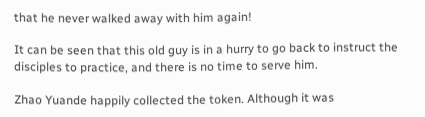that he never walked away with him again!

It can be seen that this old guy is in a hurry to go back to instruct the disciples to practice, and there is no time to serve him.

Zhao Yuande happily collected the token. Although it was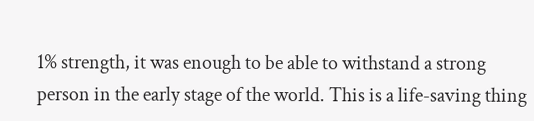1% strength, it was enough to be able to withstand a strong person in the early stage of the world. This is a life-saving thing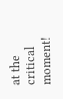at the critical moment!